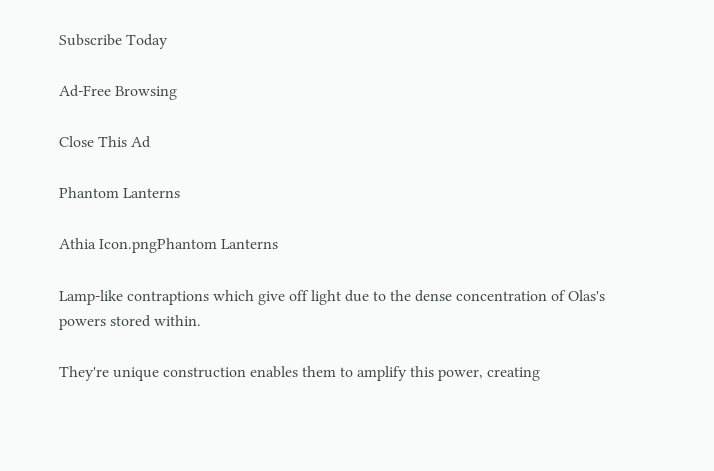Subscribe Today

Ad-Free Browsing

Close This Ad

Phantom Lanterns

Athia Icon.pngPhantom Lanterns

Lamp-like contraptions which give off light due to the dense concentration of Olas's powers stored within.

They're unique construction enables them to amplify this power, creating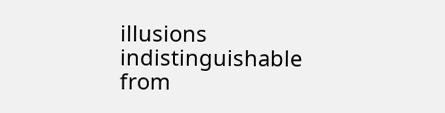illusions indistinguishable from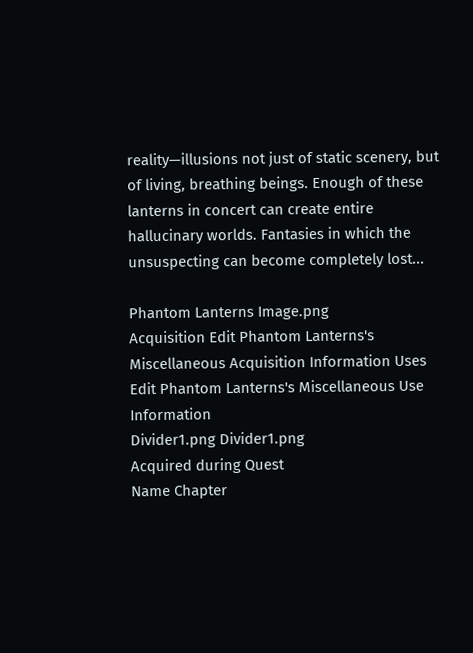reality—illusions not just of static scenery, but of living, breathing beings. Enough of these lanterns in concert can create entire hallucinary worlds. Fantasies in which the unsuspecting can become completely lost...

Phantom Lanterns Image.png
Acquisition Edit Phantom Lanterns's Miscellaneous Acquisition Information Uses Edit Phantom Lanterns's Miscellaneous Use Information
Divider1.png Divider1.png
Acquired during Quest
Name Chapter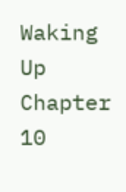Waking Up Chapter 10